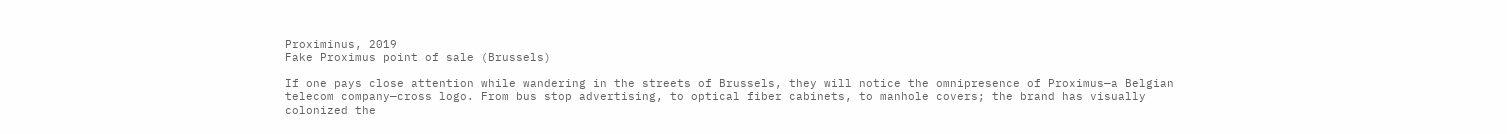Proximinus, 2019
Fake Proximus point of sale (Brussels)

If one pays close attention while wandering in the streets of Brussels, they will notice the omnipresence of Proximus—a Belgian telecom company—cross logo. From bus stop advertising, to optical fiber cabinets, to manhole covers; the brand has visually colonized the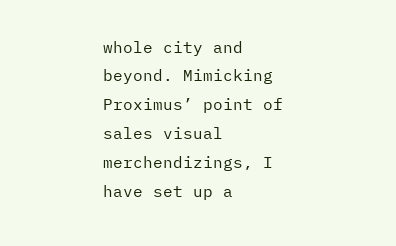whole city and beyond. Mimicking Proximus’ point of sales visual merchendizings, I have set up a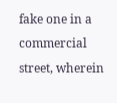fake one in a commercial street, wherein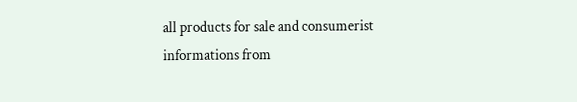all products for sale and consumerist informations from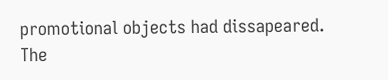promotional objects had dissapeared. The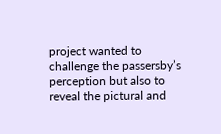project wanted to challenge the passersby’s perception but also to reveal the pictural and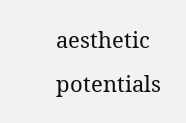aesthetic potentials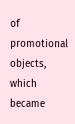of promotional objects, which became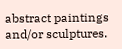abstract paintings and/or sculptures.